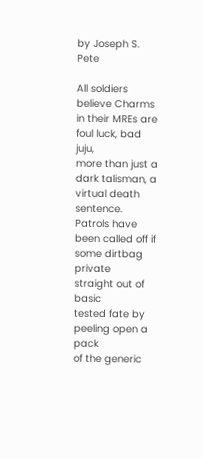by Joseph S. Pete

All soldiers believe Charms in their MREs are foul luck, bad juju,
more than just a dark talisman, a virtual death sentence.
Patrols have been called off if some dirtbag private
straight out of basic
tested fate by peeling open a pack
of the generic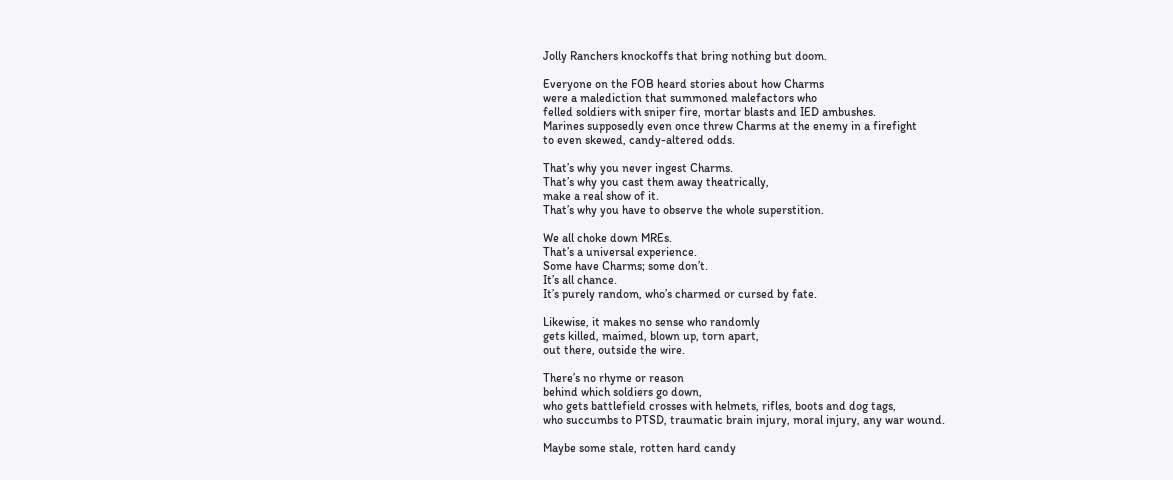Jolly Ranchers knockoffs that bring nothing but doom.

Everyone on the FOB heard stories about how Charms
were a malediction that summoned malefactors who
felled soldiers with sniper fire, mortar blasts and IED ambushes.
Marines supposedly even once threw Charms at the enemy in a firefight
to even skewed, candy-altered odds.

That’s why you never ingest Charms.
That’s why you cast them away theatrically,
make a real show of it.
That’s why you have to observe the whole superstition.

We all choke down MREs.
That’s a universal experience.
Some have Charms; some don’t.
It’s all chance.
It’s purely random, who’s charmed or cursed by fate.

Likewise, it makes no sense who randomly
gets killed, maimed, blown up, torn apart,
out there, outside the wire.

There’s no rhyme or reason
behind which soldiers go down,
who gets battlefield crosses with helmets, rifles, boots and dog tags,
who succumbs to PTSD, traumatic brain injury, moral injury, any war wound.

Maybe some stale, rotten hard candy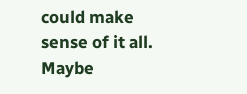could make sense of it all.
Maybe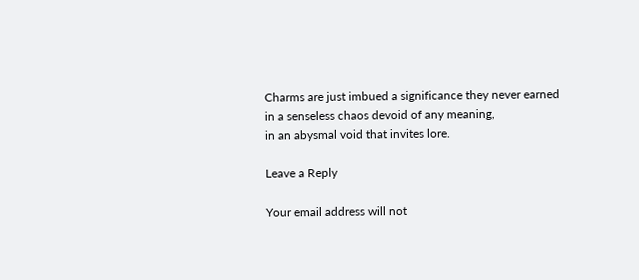Charms are just imbued a significance they never earned
in a senseless chaos devoid of any meaning,
in an abysmal void that invites lore.

Leave a Reply

Your email address will not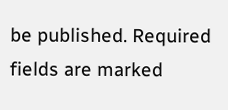be published. Required fields are marked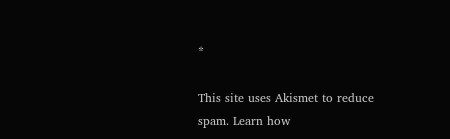*

This site uses Akismet to reduce spam. Learn how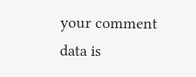your comment data is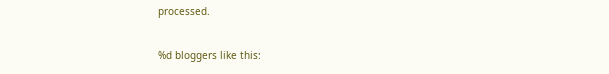processed.

%d bloggers like this: